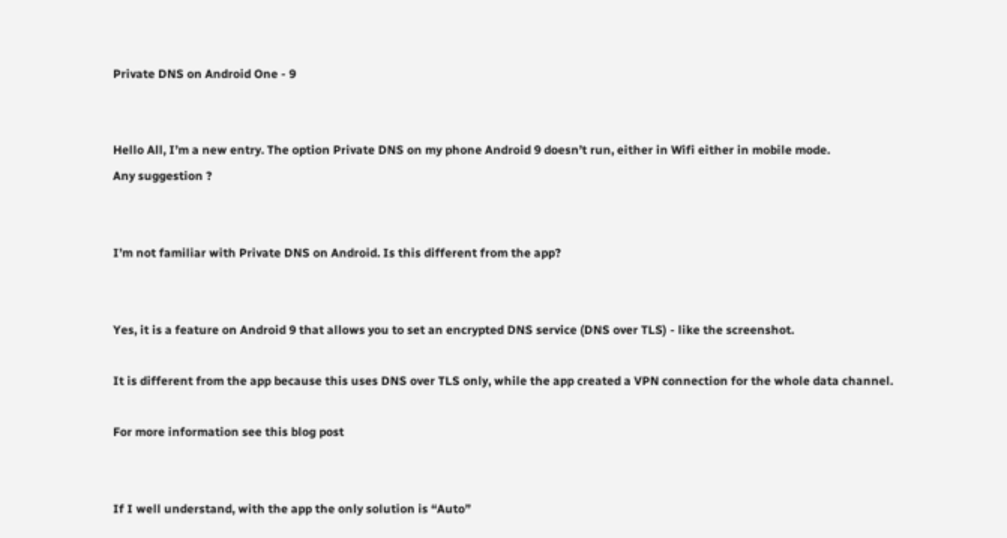Private DNS on Android One - 9


Hello All, I’m a new entry. The option Private DNS on my phone Android 9 doesn’t run, either in Wifi either in mobile mode.
Any suggestion ?


I’m not familiar with Private DNS on Android. Is this different from the app?


Yes, it is a feature on Android 9 that allows you to set an encrypted DNS service (DNS over TLS) - like the screenshot.

It is different from the app because this uses DNS over TLS only, while the app created a VPN connection for the whole data channel.

For more information see this blog post


If I well understand, with the app the only solution is “Auto”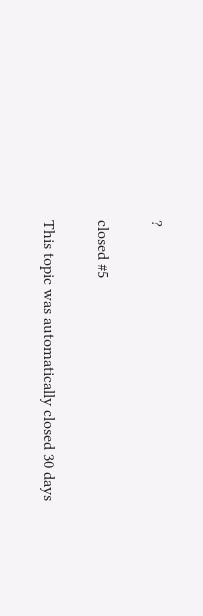?

closed #5

This topic was automatically closed 30 days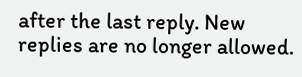after the last reply. New replies are no longer allowed.